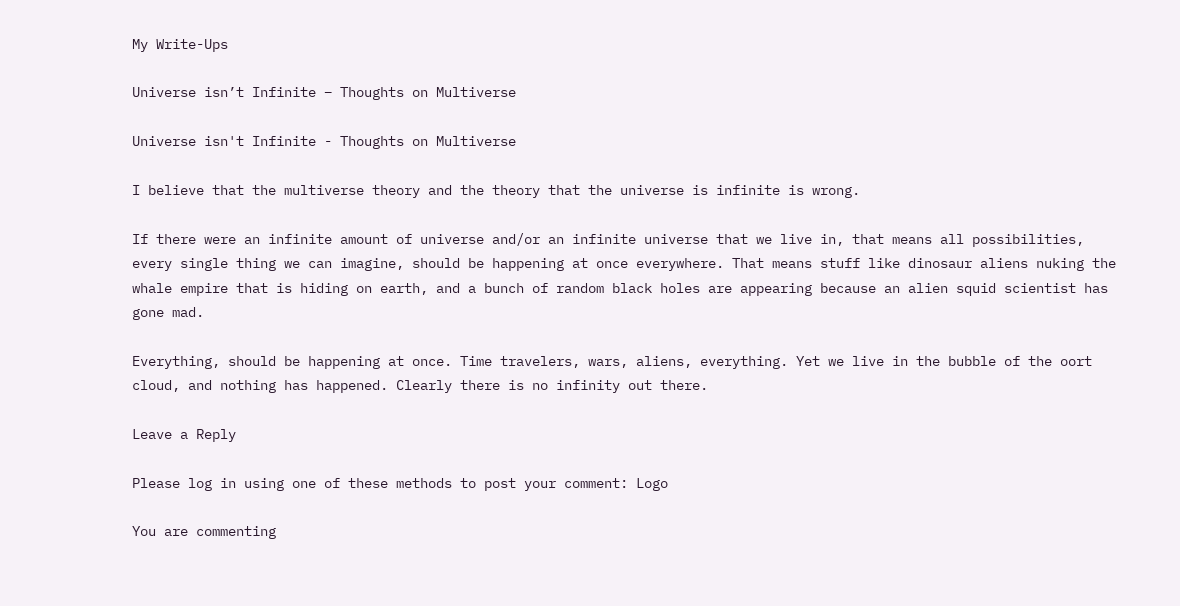My Write-Ups

Universe isn’t Infinite – Thoughts on Multiverse

Universe isn't Infinite - Thoughts on Multiverse

I believe that the multiverse theory and the theory that the universe is infinite is wrong.

If there were an infinite amount of universe and/or an infinite universe that we live in, that means all possibilities, every single thing we can imagine, should be happening at once everywhere. That means stuff like dinosaur aliens nuking the whale empire that is hiding on earth, and a bunch of random black holes are appearing because an alien squid scientist has gone mad.

Everything, should be happening at once. Time travelers, wars, aliens, everything. Yet we live in the bubble of the oort cloud, and nothing has happened. Clearly there is no infinity out there.

Leave a Reply

Please log in using one of these methods to post your comment: Logo

You are commenting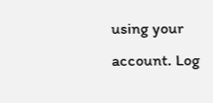using your account. Log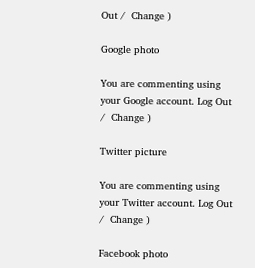Out /  Change )

Google photo

You are commenting using your Google account. Log Out /  Change )

Twitter picture

You are commenting using your Twitter account. Log Out /  Change )

Facebook photo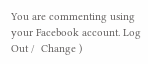You are commenting using your Facebook account. Log Out /  Change )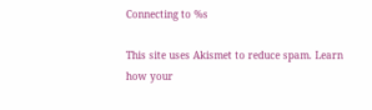Connecting to %s

This site uses Akismet to reduce spam. Learn how your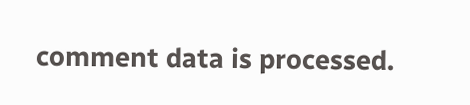comment data is processed.